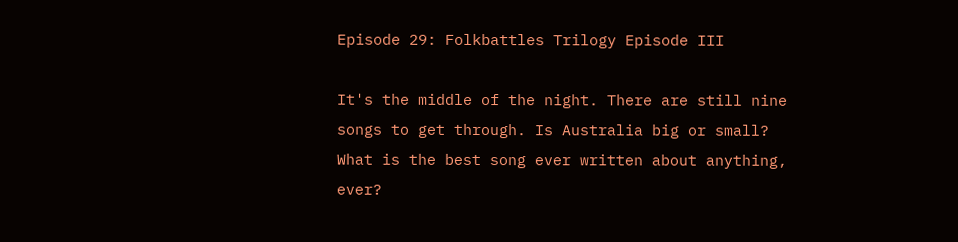Episode 29: Folkbattles Trilogy Episode III

It's the middle of the night. There are still nine songs to get through. Is Australia big or small? What is the best song ever written about anything, ever?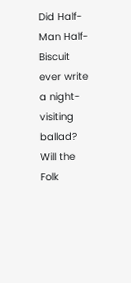Did Half-Man Half-Biscuit ever write a night-visiting ballad? Will the Folk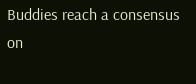Buddies reach a consensus on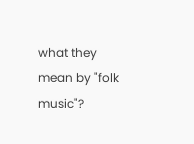what they mean by "folk music"?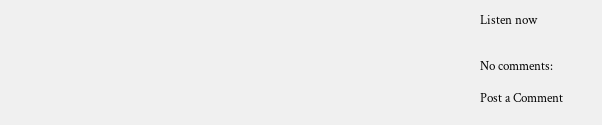Listen now


No comments:

Post a Comment